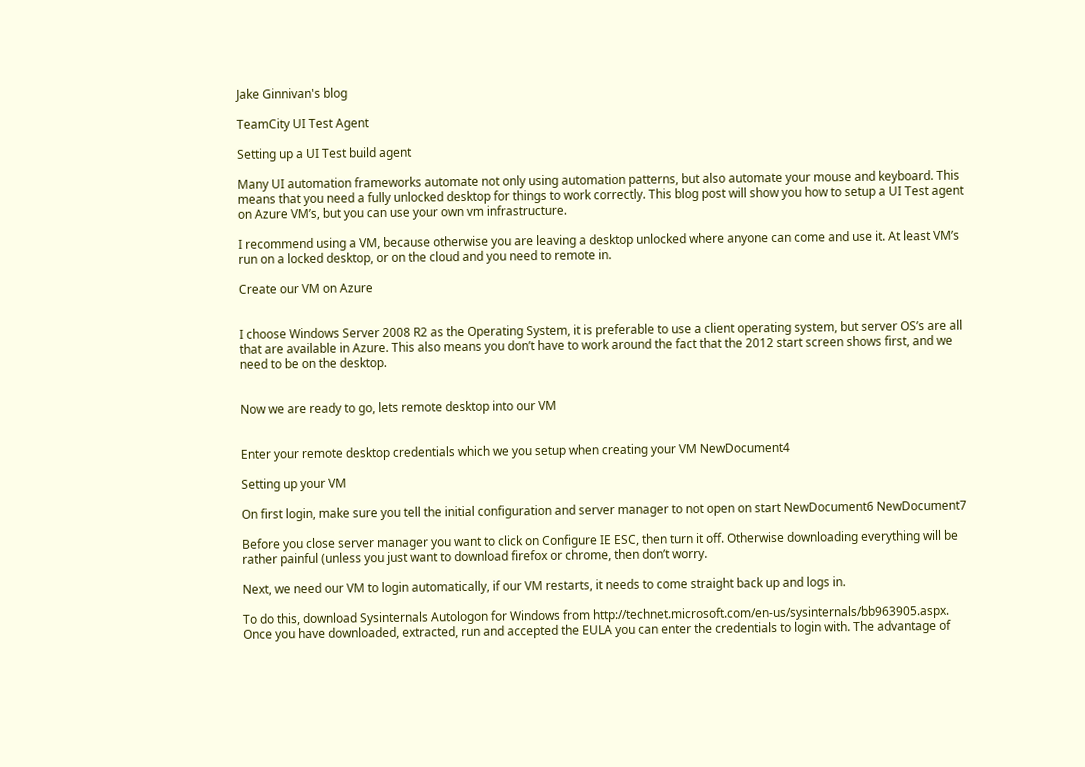Jake Ginnivan's blog

TeamCity UI Test Agent

Setting up a UI Test build agent

Many UI automation frameworks automate not only using automation patterns, but also automate your mouse and keyboard. This means that you need a fully unlocked desktop for things to work correctly. This blog post will show you how to setup a UI Test agent on Azure VM’s, but you can use your own vm infrastructure.

I recommend using a VM, because otherwise you are leaving a desktop unlocked where anyone can come and use it. At least VM’s run on a locked desktop, or on the cloud and you need to remote in.

Create our VM on Azure


I choose Windows Server 2008 R2 as the Operating System, it is preferable to use a client operating system, but server OS’s are all that are available in Azure. This also means you don’t have to work around the fact that the 2012 start screen shows first, and we need to be on the desktop.


Now we are ready to go, lets remote desktop into our VM


Enter your remote desktop credentials which we you setup when creating your VM NewDocument4

Setting up your VM

On first login, make sure you tell the initial configuration and server manager to not open on start NewDocument6 NewDocument7

Before you close server manager you want to click on Configure IE ESC, then turn it off. Otherwise downloading everything will be rather painful (unless you just want to download firefox or chrome, then don’t worry.

Next, we need our VM to login automatically, if our VM restarts, it needs to come straight back up and logs in.

To do this, download Sysinternals Autologon for Windows from http://technet.microsoft.com/en-us/sysinternals/bb963905.aspx. Once you have downloaded, extracted, run and accepted the EULA you can enter the credentials to login with. The advantage of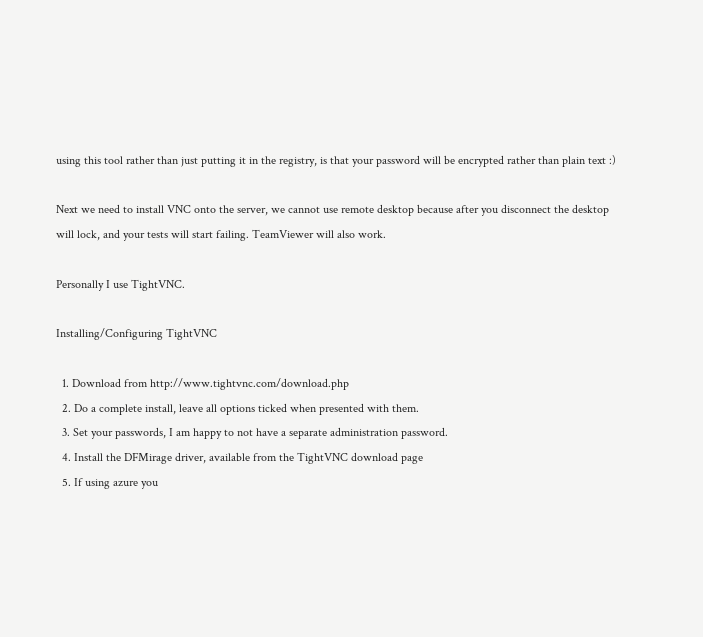using this tool rather than just putting it in the registry, is that your password will be encrypted rather than plain text :)

Next we need to install VNC onto the server, we cannot use remote desktop because after you disconnect the desktop will lock, and your tests will start failing. TeamViewer will also work.

Personally I use TightVNC.

Installing/Configuring TightVNC

  1. Download from http://www.tightvnc.com/download.php
  2. Do a complete install, leave all options ticked when presented with them.
  3. Set your passwords, I am happy to not have a separate administration password.
  4. Install the DFMirage driver, available from the TightVNC download page
  5. If using azure you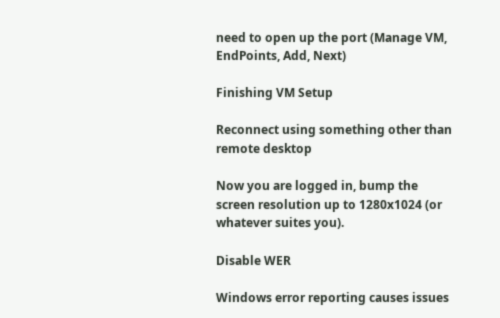need to open up the port (Manage VM, EndPoints, Add, Next)

Finishing VM Setup

Reconnect using something other than remote desktop

Now you are logged in, bump the screen resolution up to 1280x1024 (or whatever suites you).

Disable WER

Windows error reporting causes issues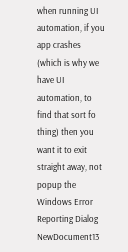when running UI automation, if you app crashes (which is why we have UI automation, to find that sort fo thing) then you want it to exit straight away, not popup the Windows Error Reporting Dialog NewDocument13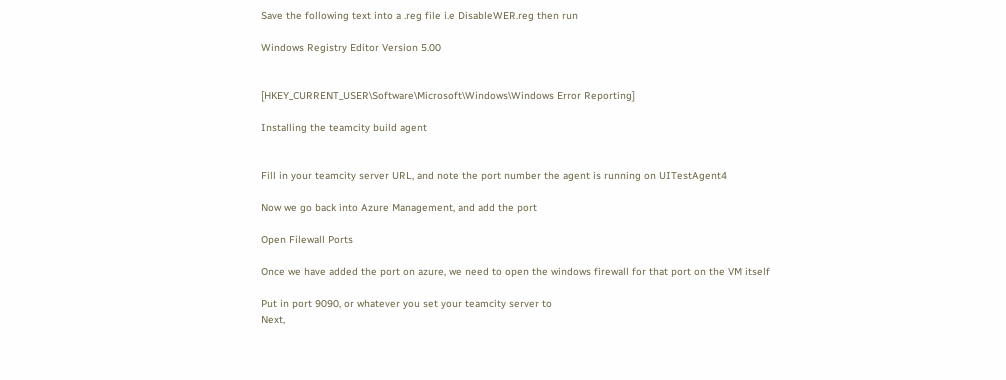Save the following text into a .reg file i.e DisableWER.reg then run

Windows Registry Editor Version 5.00


[HKEY_CURRENT_USER\Software\Microsoft\Windows\Windows Error Reporting]

Installing the teamcity build agent


Fill in your teamcity server URL, and note the port number the agent is running on UITestAgent4

Now we go back into Azure Management, and add the port

Open Filewall Ports

Once we have added the port on azure, we need to open the windows firewall for that port on the VM itself

Put in port 9090, or whatever you set your teamcity server to
Next,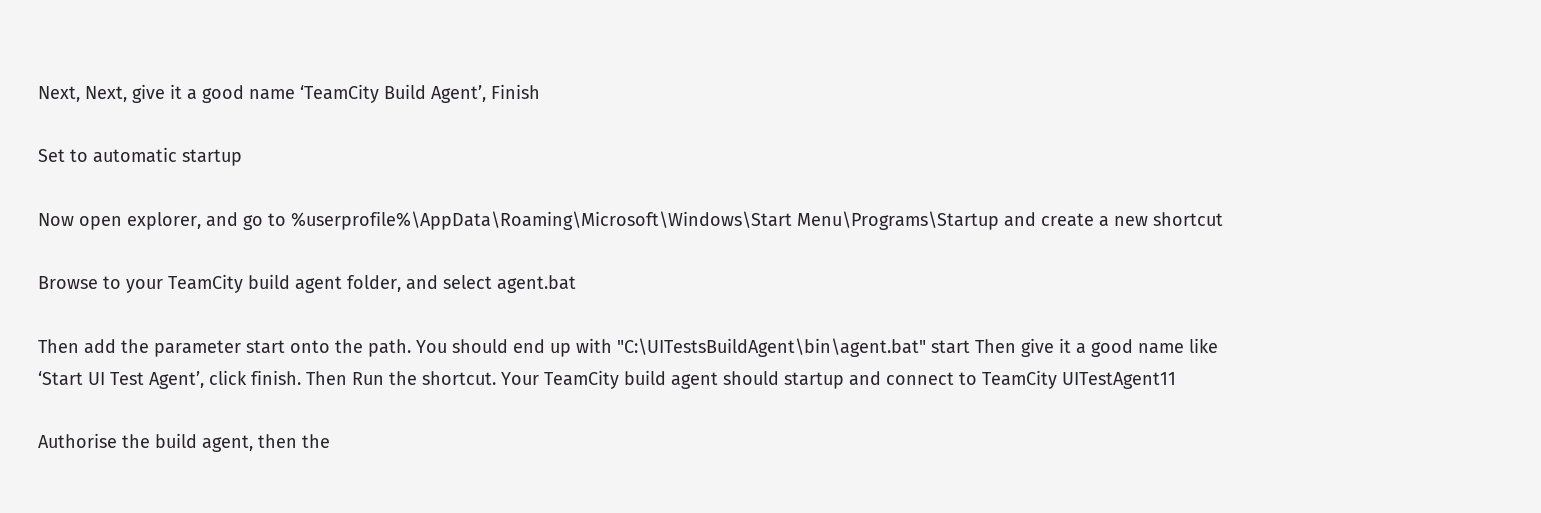Next, Next, give it a good name ‘TeamCity Build Agent’, Finish

Set to automatic startup

Now open explorer, and go to %userprofile%\AppData\Roaming\Microsoft\Windows\Start Menu\Programs\Startup and create a new shortcut

Browse to your TeamCity build agent folder, and select agent.bat

Then add the parameter start onto the path. You should end up with "C:\UITestsBuildAgent\bin\agent.bat" start Then give it a good name like ‘Start UI Test Agent’, click finish. Then Run the shortcut. Your TeamCity build agent should startup and connect to TeamCity UITestAgent11

Authorise the build agent, then the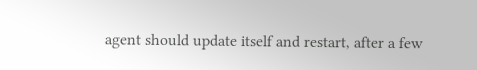agent should update itself and restart, after a few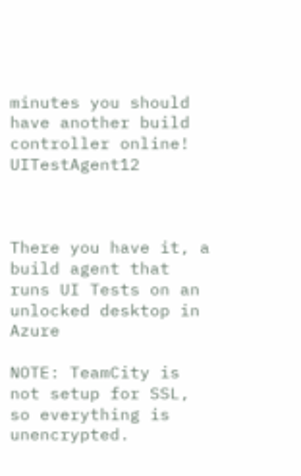minutes you should have another build controller online! UITestAgent12



There you have it, a build agent that runs UI Tests on an unlocked desktop in Azure

NOTE: TeamCity is not setup for SSL, so everything is unencrypted.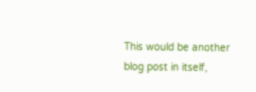This would be another blog post in itself,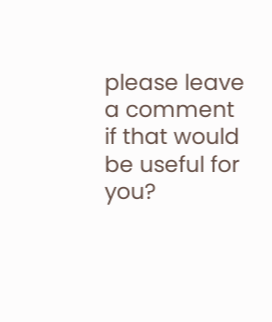please leave a comment if that would be useful for you?